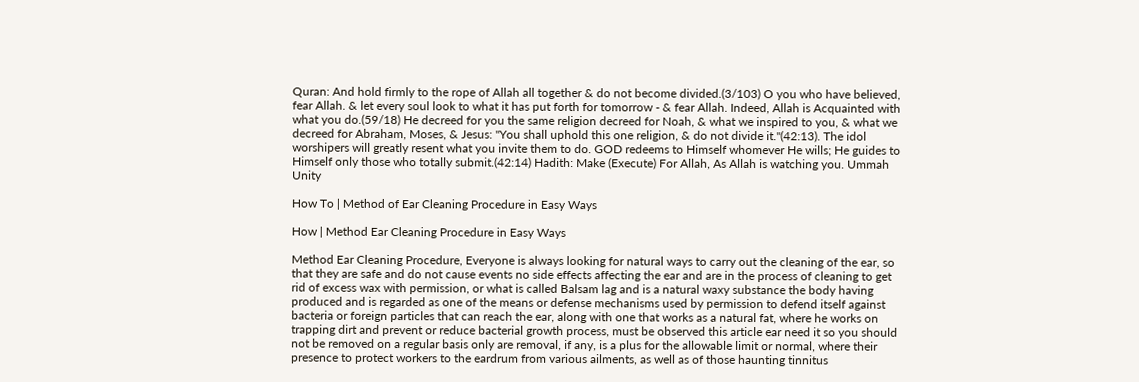Quran: And hold firmly to the rope of Allah all together & do not become divided.(3/103) O you who have believed, fear Allah. & let every soul look to what it has put forth for tomorrow - & fear Allah. Indeed, Allah is Acquainted with what you do.(59/18) He decreed for you the same religion decreed for Noah, & what we inspired to you, & what we decreed for Abraham, Moses, & Jesus: "You shall uphold this one religion, & do not divide it."(42:13). The idol worshipers will greatly resent what you invite them to do. GOD redeems to Himself whomever He wills; He guides to Himself only those who totally submit.(42:14) Hadith: Make (Execute) For Allah, As Allah is watching you. Ummah Unity

How To | Method of Ear Cleaning Procedure in Easy Ways

How | Method Ear Cleaning Procedure in Easy Ways

Method Ear Cleaning Procedure, Everyone is always looking for natural ways to carry out the cleaning of the ear, so that they are safe and do not cause events no side effects affecting the ear and are in the process of cleaning to get rid of excess wax with permission, or what is called Balsam lag and is a natural waxy substance the body having produced and is regarded as one of the means or defense mechanisms used by permission to defend itself against bacteria or foreign particles that can reach the ear, along with one that works as a natural fat, where he works on trapping dirt and prevent or reduce bacterial growth process, must be observed this article ear need it so you should not be removed on a regular basis only are removal, if any, is a plus for the allowable limit or normal, where their presence to protect workers to the eardrum from various ailments, as well as of those haunting tinnitus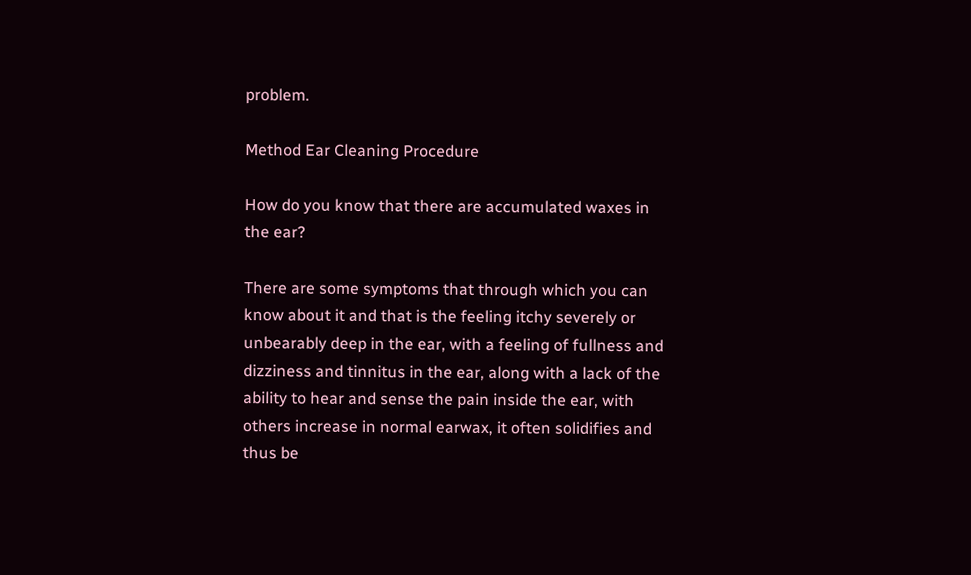problem.

Method Ear Cleaning Procedure

How do you know that there are accumulated waxes in the ear?

There are some symptoms that through which you can know about it and that is the feeling itchy severely or unbearably deep in the ear, with a feeling of fullness and dizziness and tinnitus in the ear, along with a lack of the ability to hear and sense the pain inside the ear, with others increase in normal earwax, it often solidifies and thus be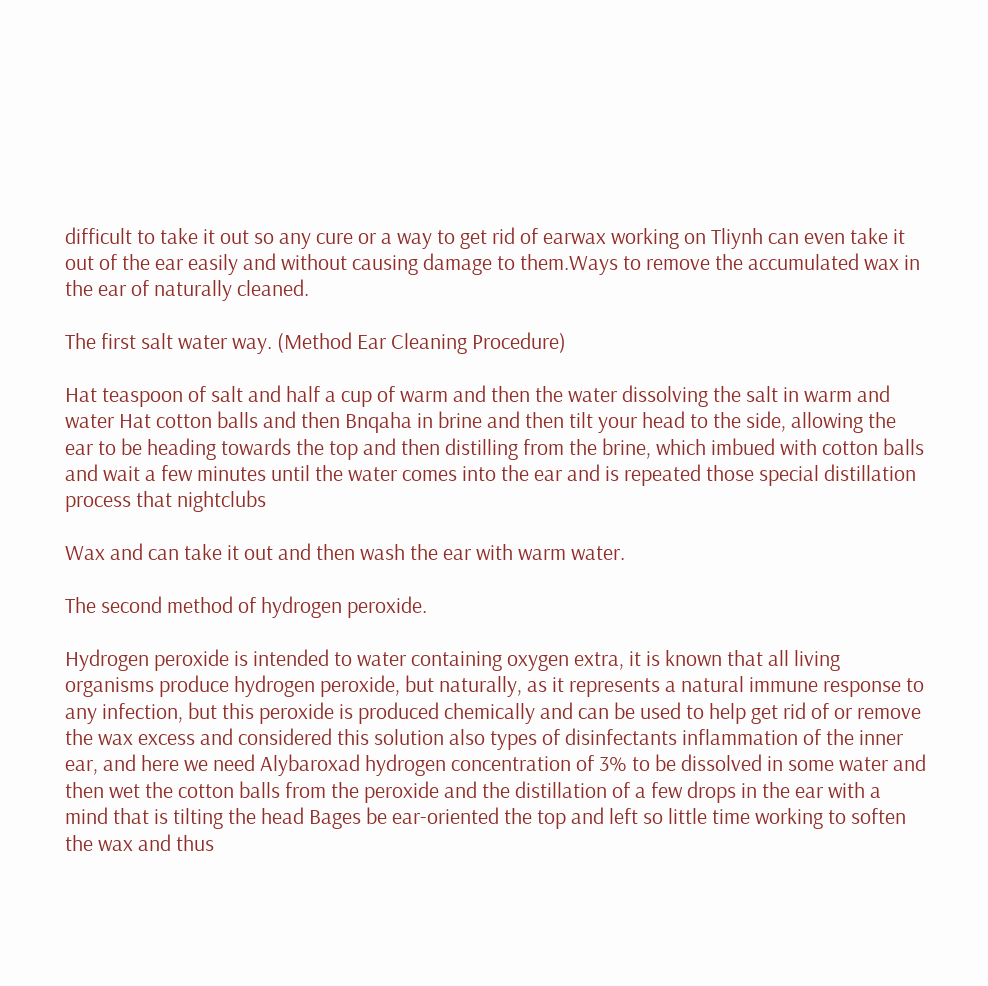difficult to take it out so any cure or a way to get rid of earwax working on Tliynh can even take it out of the ear easily and without causing damage to them.Ways to remove the accumulated wax in the ear of naturally cleaned.

The first salt water way. (Method Ear Cleaning Procedure)

Hat teaspoon of salt and half a cup of warm and then the water dissolving the salt in warm and water Hat cotton balls and then Bnqaha in brine and then tilt your head to the side, allowing the ear to be heading towards the top and then distilling from the brine, which imbued with cotton balls and wait a few minutes until the water comes into the ear and is repeated those special distillation process that nightclubs

Wax and can take it out and then wash the ear with warm water.

The second method of hydrogen peroxide.

Hydrogen peroxide is intended to water containing oxygen extra, it is known that all living organisms produce hydrogen peroxide, but naturally, as it represents a natural immune response to any infection, but this peroxide is produced chemically and can be used to help get rid of or remove the wax excess and considered this solution also types of disinfectants inflammation of the inner ear, and here we need Alybaroxad hydrogen concentration of 3% to be dissolved in some water and then wet the cotton balls from the peroxide and the distillation of a few drops in the ear with a mind that is tilting the head Bages be ear-oriented the top and left so little time working to soften the wax and thus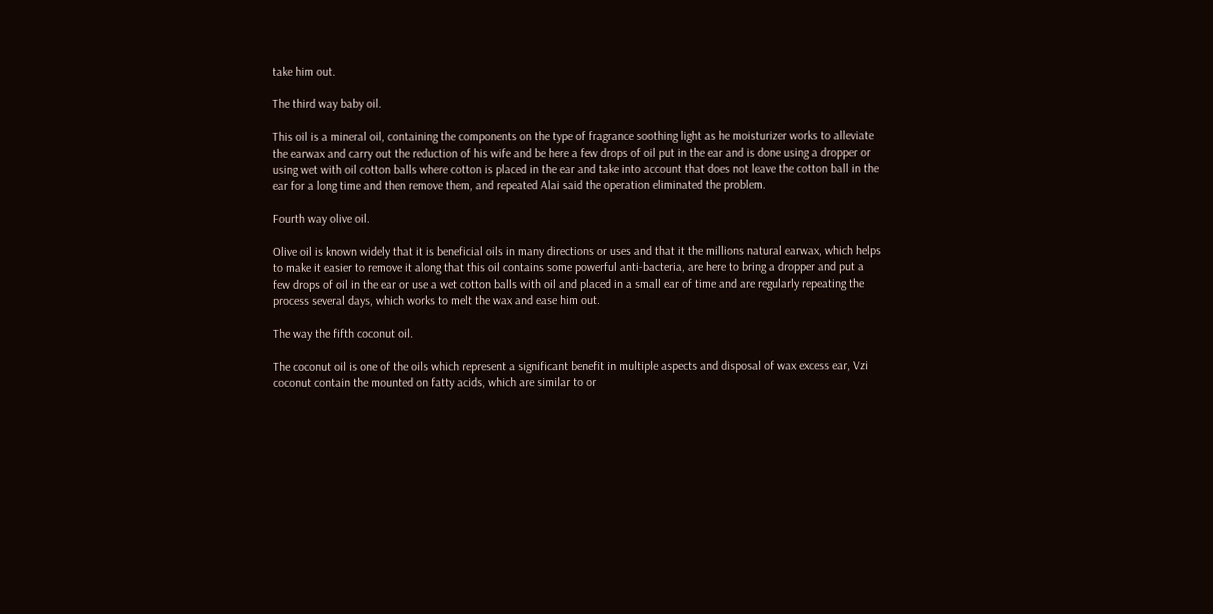take him out.

The third way baby oil.

This oil is a mineral oil, containing the components on the type of fragrance soothing light as he moisturizer works to alleviate the earwax and carry out the reduction of his wife and be here a few drops of oil put in the ear and is done using a dropper or using wet with oil cotton balls where cotton is placed in the ear and take into account that does not leave the cotton ball in the ear for a long time and then remove them, and repeated Alai said the operation eliminated the problem.

Fourth way olive oil.

Olive oil is known widely that it is beneficial oils in many directions or uses and that it the millions natural earwax, which helps to make it easier to remove it along that this oil contains some powerful anti-bacteria, are here to bring a dropper and put a few drops of oil in the ear or use a wet cotton balls with oil and placed in a small ear of time and are regularly repeating the process several days, which works to melt the wax and ease him out.

The way the fifth coconut oil.

The coconut oil is one of the oils which represent a significant benefit in multiple aspects and disposal of wax excess ear, Vzi coconut contain the mounted on fatty acids, which are similar to or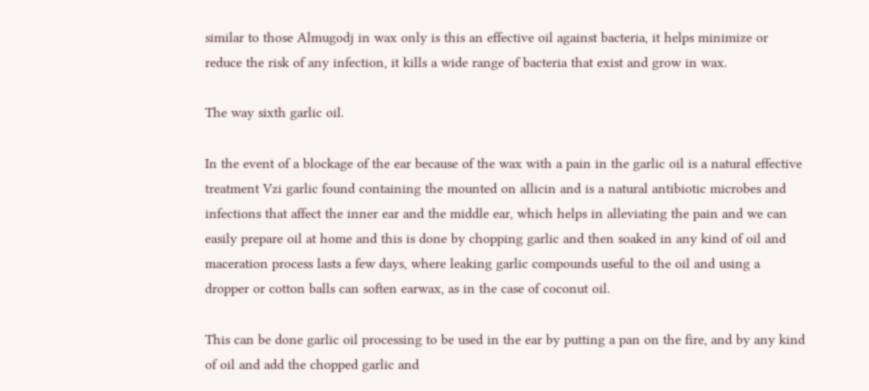similar to those Almugodj in wax only is this an effective oil against bacteria, it helps minimize or reduce the risk of any infection, it kills a wide range of bacteria that exist and grow in wax.

The way sixth garlic oil.

In the event of a blockage of the ear because of the wax with a pain in the garlic oil is a natural effective treatment Vzi garlic found containing the mounted on allicin and is a natural antibiotic microbes and infections that affect the inner ear and the middle ear, which helps in alleviating the pain and we can easily prepare oil at home and this is done by chopping garlic and then soaked in any kind of oil and maceration process lasts a few days, where leaking garlic compounds useful to the oil and using a dropper or cotton balls can soften earwax, as in the case of coconut oil.

This can be done garlic oil processing to be used in the ear by putting a pan on the fire, and by any kind of oil and add the chopped garlic and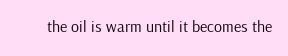the oil is warm until it becomes the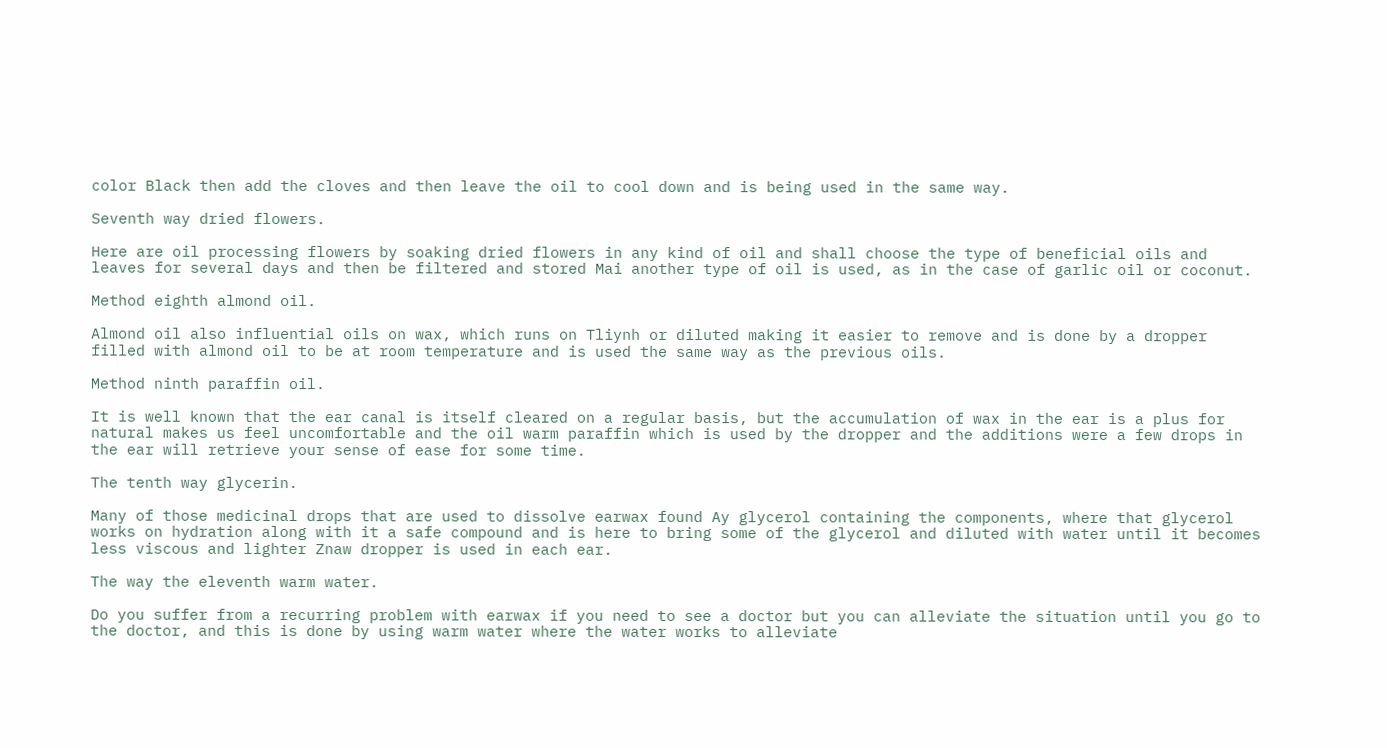color Black then add the cloves and then leave the oil to cool down and is being used in the same way.

Seventh way dried flowers.

Here are oil processing flowers by soaking dried flowers in any kind of oil and shall choose the type of beneficial oils and leaves for several days and then be filtered and stored Mai another type of oil is used, as in the case of garlic oil or coconut.

Method eighth almond oil.

Almond oil also influential oils on wax, which runs on Tliynh or diluted making it easier to remove and is done by a dropper filled with almond oil to be at room temperature and is used the same way as the previous oils.

Method ninth paraffin oil.

It is well known that the ear canal is itself cleared on a regular basis, but the accumulation of wax in the ear is a plus for natural makes us feel uncomfortable and the oil warm paraffin which is used by the dropper and the additions were a few drops in the ear will retrieve your sense of ease for some time.

The tenth way glycerin.

Many of those medicinal drops that are used to dissolve earwax found Ay glycerol containing the components, where that glycerol works on hydration along with it a safe compound and is here to bring some of the glycerol and diluted with water until it becomes less viscous and lighter Znaw dropper is used in each ear.

The way the eleventh warm water.

Do you suffer from a recurring problem with earwax if you need to see a doctor but you can alleviate the situation until you go to the doctor, and this is done by using warm water where the water works to alleviate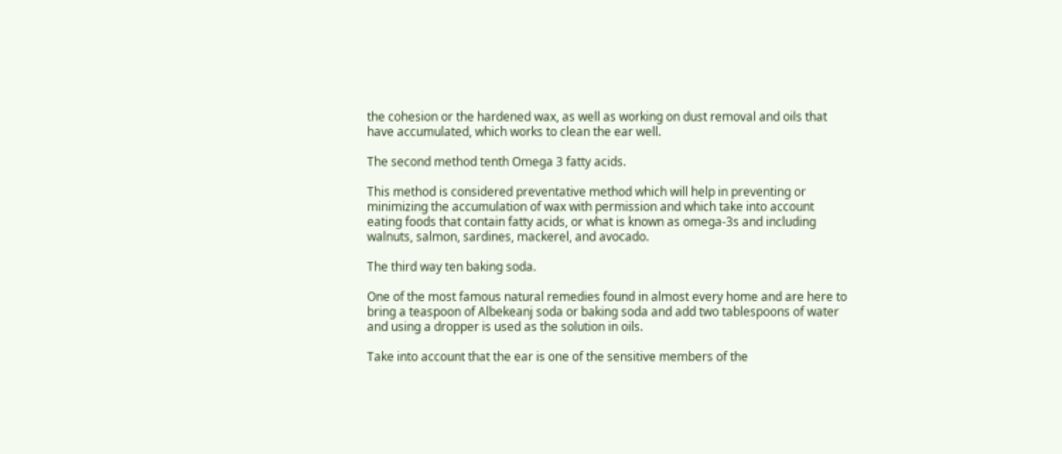the cohesion or the hardened wax, as well as working on dust removal and oils that have accumulated, which works to clean the ear well.

The second method tenth Omega 3 fatty acids.

This method is considered preventative method which will help in preventing or minimizing the accumulation of wax with permission and which take into account eating foods that contain fatty acids, or what is known as omega-3s and including walnuts, salmon, sardines, mackerel, and avocado.

The third way ten baking soda.

One of the most famous natural remedies found in almost every home and are here to bring a teaspoon of Albekeanj soda or baking soda and add two tablespoons of water and using a dropper is used as the solution in oils.

Take into account that the ear is one of the sensitive members of the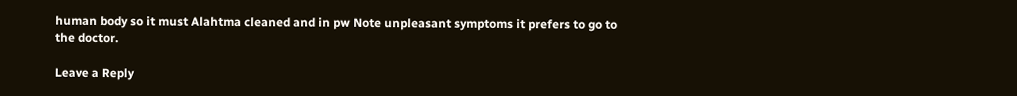human body so it must Alahtma cleaned and in pw Note unpleasant symptoms it prefers to go to the doctor.

Leave a Reply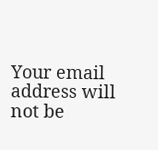Your email address will not be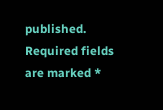published. Required fields are marked *